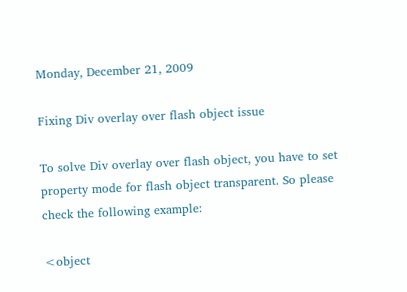Monday, December 21, 2009

Fixing Div overlay over flash object issue

To solve Div overlay over flash object, you have to set property mode for flash object transparent. So please check the following example:

<object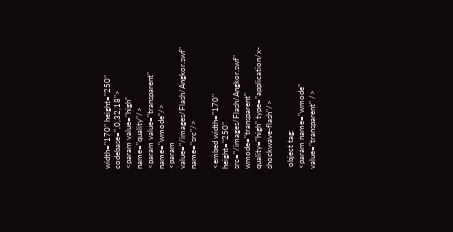width="170" height="250" codebase=",0,32,18">
<param value="high" name="quality"/>
<param value="transparent" name="wmode"/>
<param value="/images/Flash/Angkor.swf" name="src"/>

<embed width="170" height="250" src="/images/Flash/Angkor.swf" wmode="transparent" quality="high" type="application/x-shockwave-flash"/>

 object tag:
<param name="wmode" value="transparent" />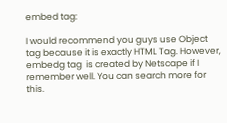embed tag:

I would recommend you guys use Object tag because it is exactly HTML Tag. However, embedg tag  is created by Netscape if I remember well. You can search more for this.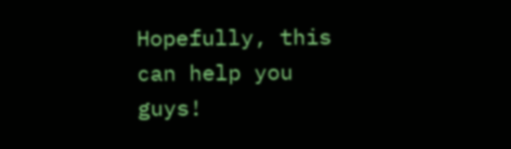Hopefully, this can help you guys!